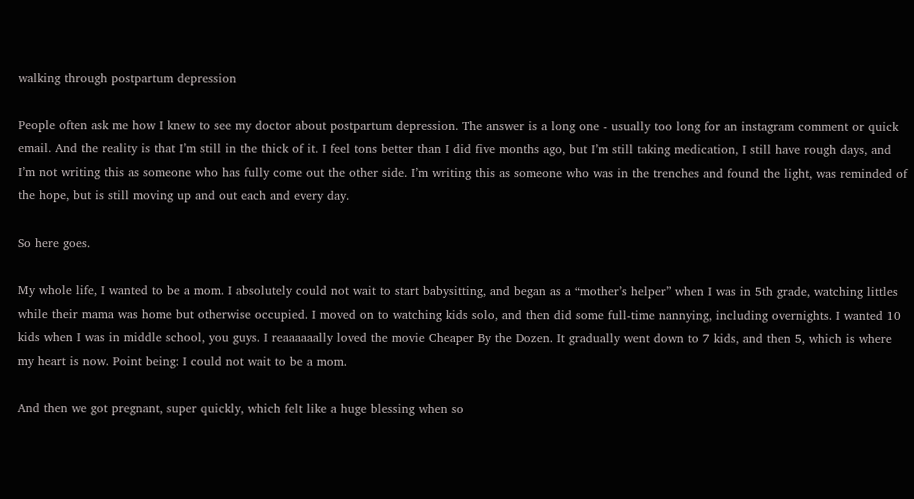walking through postpartum depression

People often ask me how I knew to see my doctor about postpartum depression. The answer is a long one - usually too long for an instagram comment or quick email. And the reality is that I’m still in the thick of it. I feel tons better than I did five months ago, but I’m still taking medication, I still have rough days, and I’m not writing this as someone who has fully come out the other side. I’m writing this as someone who was in the trenches and found the light, was reminded of the hope, but is still moving up and out each and every day.

So here goes.

My whole life, I wanted to be a mom. I absolutely could not wait to start babysitting, and began as a “mother’s helper” when I was in 5th grade, watching littles while their mama was home but otherwise occupied. I moved on to watching kids solo, and then did some full-time nannying, including overnights. I wanted 10 kids when I was in middle school, you guys. I reaaaaaally loved the movie Cheaper By the Dozen. It gradually went down to 7 kids, and then 5, which is where my heart is now. Point being: I could not wait to be a mom.

And then we got pregnant, super quickly, which felt like a huge blessing when so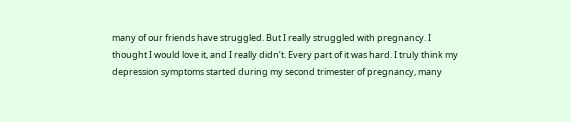many of our friends have struggled. But I really struggled with pregnancy. I thought I would love it, and I really didn’t. Every part of it was hard. I truly think my depression symptoms started during my second trimester of pregnancy, many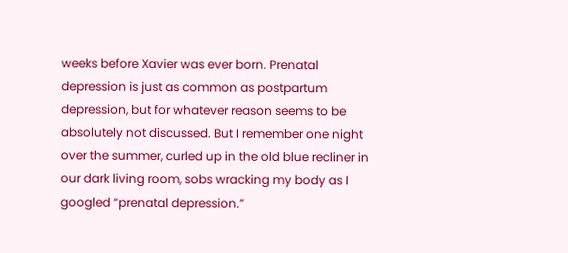weeks before Xavier was ever born. Prenatal depression is just as common as postpartum depression, but for whatever reason seems to be absolutely not discussed. But I remember one night over the summer, curled up in the old blue recliner in our dark living room, sobs wracking my body as I googled “prenatal depression.”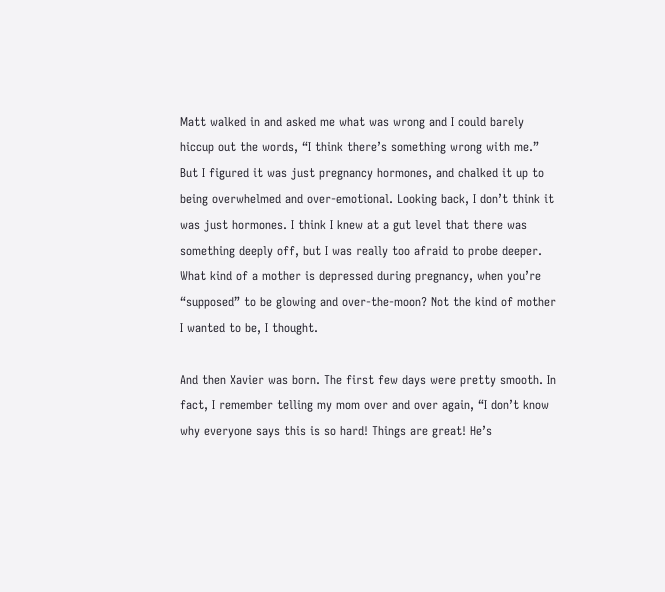Matt walked in and asked me what was wrong and I could barely hiccup out the words, “I think there’s something wrong with me.” But I figured it was just pregnancy hormones, and chalked it up to being overwhelmed and over-emotional. Looking back, I don’t think it was just hormones. I think I knew at a gut level that there was something deeply off, but I was really too afraid to probe deeper. What kind of a mother is depressed during pregnancy, when you’re “supposed” to be glowing and over-the-moon? Not the kind of mother I wanted to be, I thought.

And then Xavier was born. The first few days were pretty smooth. In fact, I remember telling my mom over and over again, “I don’t know why everyone says this is so hard! Things are great! He’s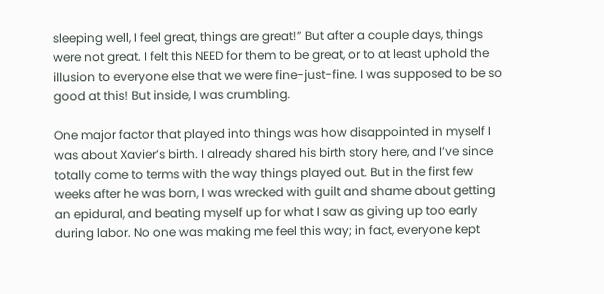sleeping well, I feel great, things are great!” But after a couple days, things were not great. I felt this NEED for them to be great, or to at least uphold the illusion to everyone else that we were fine-just-fine. I was supposed to be so good at this! But inside, I was crumbling.

One major factor that played into things was how disappointed in myself I was about Xavier’s birth. I already shared his birth story here, and I’ve since totally come to terms with the way things played out. But in the first few weeks after he was born, I was wrecked with guilt and shame about getting an epidural, and beating myself up for what I saw as giving up too early during labor. No one was making me feel this way; in fact, everyone kept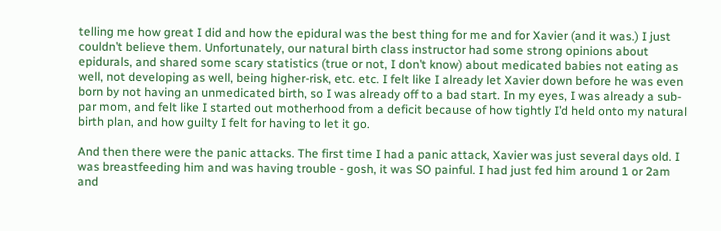telling me how great I did and how the epidural was the best thing for me and for Xavier (and it was.) I just couldn’t believe them. Unfortunately, our natural birth class instructor had some strong opinions about epidurals, and shared some scary statistics (true or not, I don’t know) about medicated babies not eating as well, not developing as well, being higher-risk, etc. etc. I felt like I already let Xavier down before he was even born by not having an unmedicated birth, so I was already off to a bad start. In my eyes, I was already a sub-par mom, and felt like I started out motherhood from a deficit because of how tightly I’d held onto my natural birth plan, and how guilty I felt for having to let it go.

And then there were the panic attacks. The first time I had a panic attack, Xavier was just several days old. I was breastfeeding him and was having trouble - gosh, it was SO painful. I had just fed him around 1 or 2am and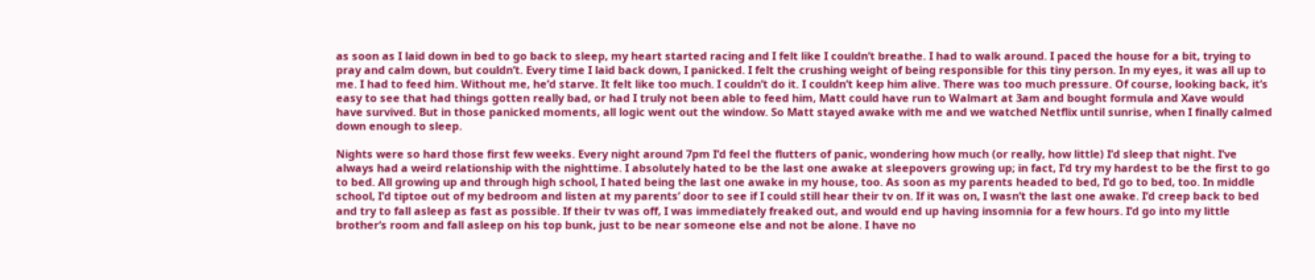as soon as I laid down in bed to go back to sleep, my heart started racing and I felt like I couldn’t breathe. I had to walk around. I paced the house for a bit, trying to pray and calm down, but couldn’t. Every time I laid back down, I panicked. I felt the crushing weight of being responsible for this tiny person. In my eyes, it was all up to me. I had to feed him. Without me, he’d starve. It felt like too much. I couldn’t do it. I couldn’t keep him alive. There was too much pressure. Of course, looking back, it’s easy to see that had things gotten really bad, or had I truly not been able to feed him, Matt could have run to Walmart at 3am and bought formula and Xave would have survived. But in those panicked moments, all logic went out the window. So Matt stayed awake with me and we watched Netflix until sunrise, when I finally calmed down enough to sleep.

Nights were so hard those first few weeks. Every night around 7pm I’d feel the flutters of panic, wondering how much (or really, how little) I’d sleep that night. I’ve always had a weird relationship with the nighttime. I absolutely hated to be the last one awake at sleepovers growing up; in fact, I’d try my hardest to be the first to go to bed. All growing up and through high school, I hated being the last one awake in my house, too. As soon as my parents headed to bed, I’d go to bed, too. In middle school, I’d tiptoe out of my bedroom and listen at my parents’ door to see if I could still hear their tv on. If it was on, I wasn’t the last one awake. I’d creep back to bed and try to fall asleep as fast as possible. If their tv was off, I was immediately freaked out, and would end up having insomnia for a few hours. I’d go into my little brother’s room and fall asleep on his top bunk, just to be near someone else and not be alone. I have no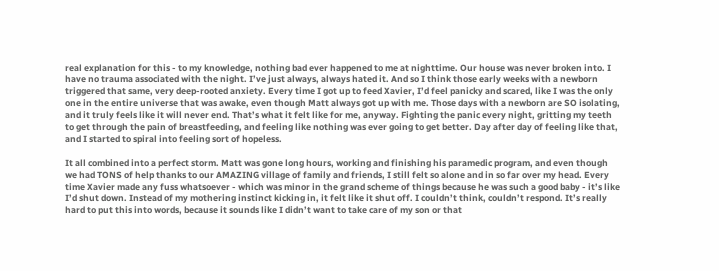real explanation for this - to my knowledge, nothing bad ever happened to me at nighttime. Our house was never broken into. I have no trauma associated with the night. I’ve just always, always hated it. And so I think those early weeks with a newborn triggered that same, very deep-rooted anxiety. Every time I got up to feed Xavier, I’d feel panicky and scared, like I was the only one in the entire universe that was awake, even though Matt always got up with me. Those days with a newborn are SO isolating, and it truly feels like it will never end. That’s what it felt like for me, anyway. Fighting the panic every night, gritting my teeth to get through the pain of breastfeeding, and feeling like nothing was ever going to get better. Day after day of feeling like that, and I started to spiral into feeling sort of hopeless.

It all combined into a perfect storm. Matt was gone long hours, working and finishing his paramedic program, and even though we had TONS of help thanks to our AMAZING village of family and friends, I still felt so alone and in so far over my head. Every time Xavier made any fuss whatsoever - which was minor in the grand scheme of things because he was such a good baby - it’s like I’d shut down. Instead of my mothering instinct kicking in, it felt like it shut off. I couldn’t think, couldn’t respond. It’s really hard to put this into words, because it sounds like I didn’t want to take care of my son or that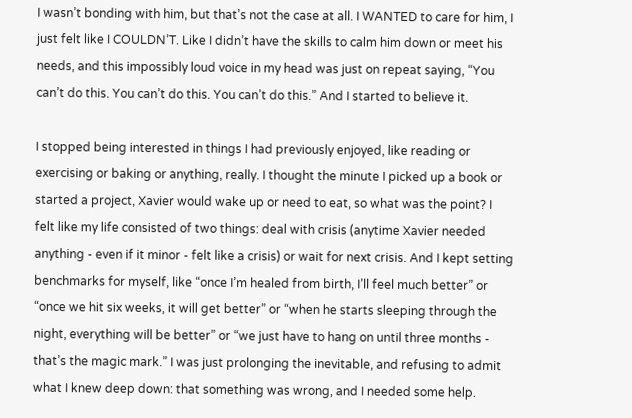I wasn’t bonding with him, but that’s not the case at all. I WANTED to care for him, I just felt like I COULDN’T. Like I didn’t have the skills to calm him down or meet his needs, and this impossibly loud voice in my head was just on repeat saying, “You can’t do this. You can’t do this. You can’t do this.” And I started to believe it.

I stopped being interested in things I had previously enjoyed, like reading or exercising or baking or anything, really. I thought the minute I picked up a book or started a project, Xavier would wake up or need to eat, so what was the point? I felt like my life consisted of two things: deal with crisis (anytime Xavier needed anything - even if it minor - felt like a crisis) or wait for next crisis. And I kept setting benchmarks for myself, like “once I’m healed from birth, I’ll feel much better” or “once we hit six weeks, it will get better” or “when he starts sleeping through the night, everything will be better” or “we just have to hang on until three months - that’s the magic mark.” I was just prolonging the inevitable, and refusing to admit what I knew deep down: that something was wrong, and I needed some help.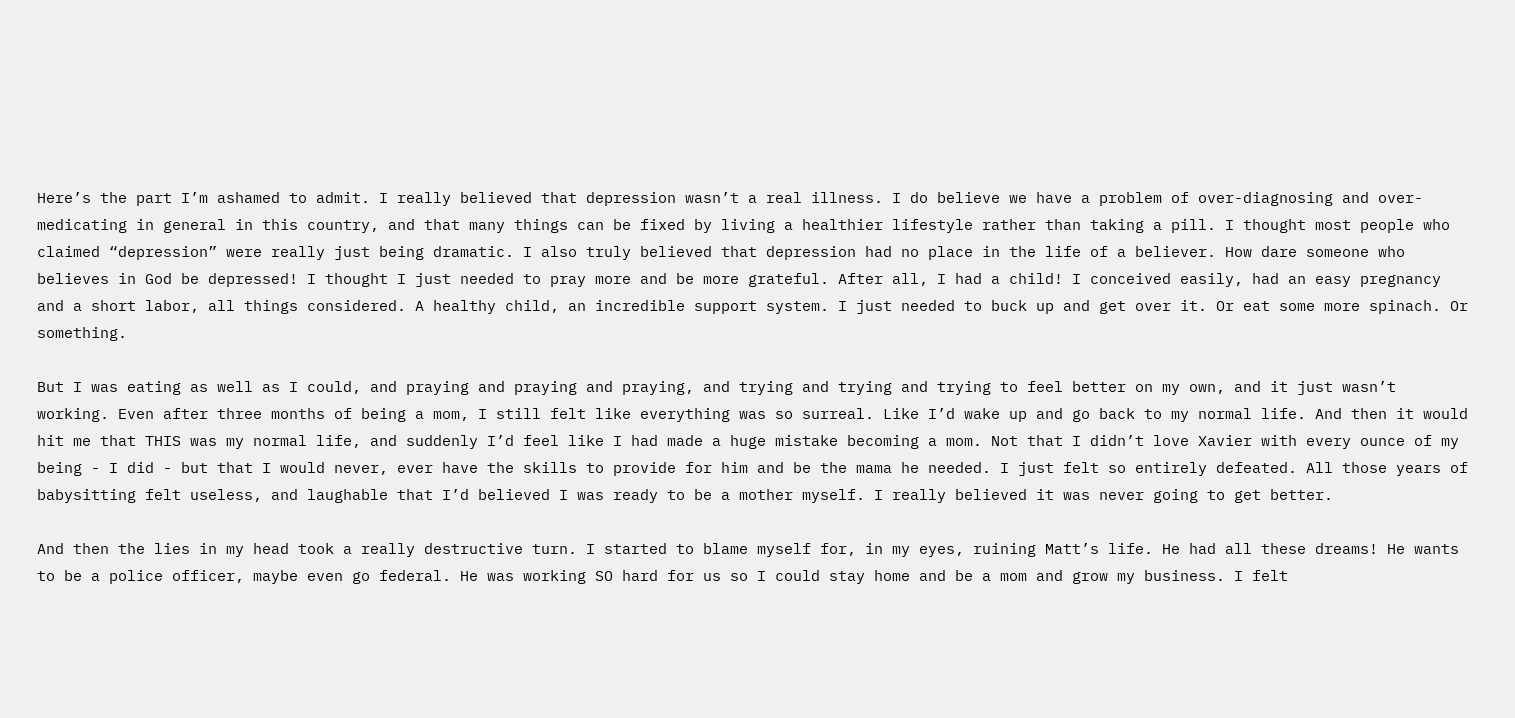Here’s the part I’m ashamed to admit. I really believed that depression wasn’t a real illness. I do believe we have a problem of over-diagnosing and over-medicating in general in this country, and that many things can be fixed by living a healthier lifestyle rather than taking a pill. I thought most people who claimed “depression” were really just being dramatic. I also truly believed that depression had no place in the life of a believer. How dare someone who believes in God be depressed! I thought I just needed to pray more and be more grateful. After all, I had a child! I conceived easily, had an easy pregnancy and a short labor, all things considered. A healthy child, an incredible support system. I just needed to buck up and get over it. Or eat some more spinach. Or something.

But I was eating as well as I could, and praying and praying and praying, and trying and trying and trying to feel better on my own, and it just wasn’t working. Even after three months of being a mom, I still felt like everything was so surreal. Like I’d wake up and go back to my normal life. And then it would hit me that THIS was my normal life, and suddenly I’d feel like I had made a huge mistake becoming a mom. Not that I didn’t love Xavier with every ounce of my being - I did - but that I would never, ever have the skills to provide for him and be the mama he needed. I just felt so entirely defeated. All those years of babysitting felt useless, and laughable that I’d believed I was ready to be a mother myself. I really believed it was never going to get better.

And then the lies in my head took a really destructive turn. I started to blame myself for, in my eyes, ruining Matt’s life. He had all these dreams! He wants to be a police officer, maybe even go federal. He was working SO hard for us so I could stay home and be a mom and grow my business. I felt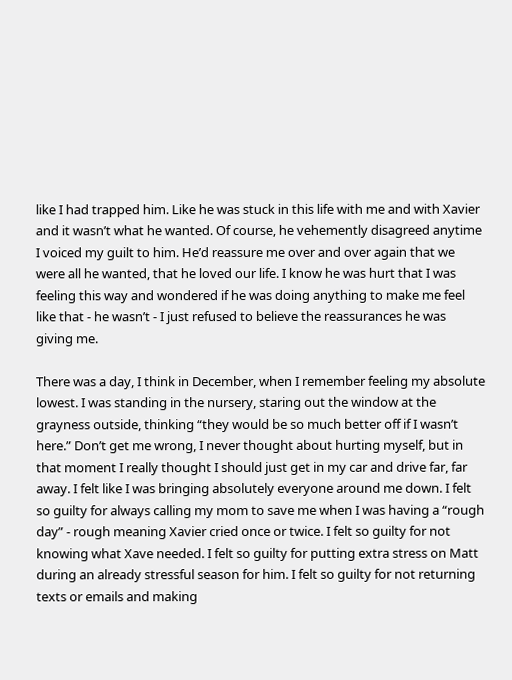like I had trapped him. Like he was stuck in this life with me and with Xavier and it wasn’t what he wanted. Of course, he vehemently disagreed anytime I voiced my guilt to him. He’d reassure me over and over again that we were all he wanted, that he loved our life. I know he was hurt that I was feeling this way and wondered if he was doing anything to make me feel like that - he wasn’t - I just refused to believe the reassurances he was giving me.

There was a day, I think in December, when I remember feeling my absolute lowest. I was standing in the nursery, staring out the window at the grayness outside, thinking “they would be so much better off if I wasn’t here.” Don’t get me wrong, I never thought about hurting myself, but in that moment I really thought I should just get in my car and drive far, far away. I felt like I was bringing absolutely everyone around me down. I felt so guilty for always calling my mom to save me when I was having a “rough day” - rough meaning Xavier cried once or twice. I felt so guilty for not knowing what Xave needed. I felt so guilty for putting extra stress on Matt during an already stressful season for him. I felt so guilty for not returning texts or emails and making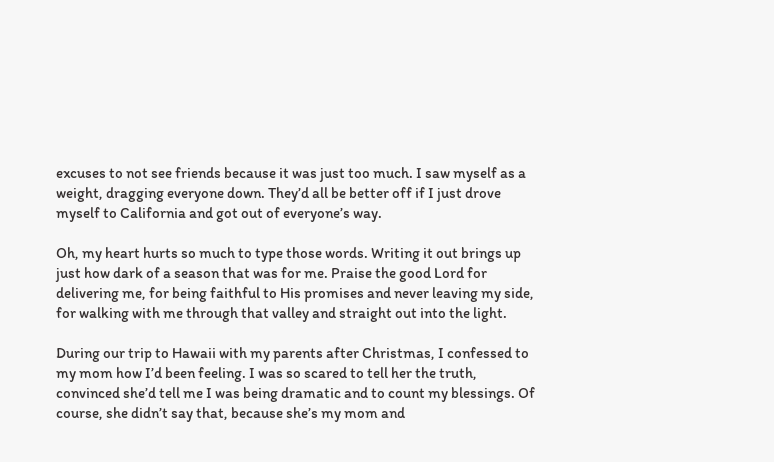excuses to not see friends because it was just too much. I saw myself as a weight, dragging everyone down. They’d all be better off if I just drove myself to California and got out of everyone’s way.

Oh, my heart hurts so much to type those words. Writing it out brings up just how dark of a season that was for me. Praise the good Lord for delivering me, for being faithful to His promises and never leaving my side, for walking with me through that valley and straight out into the light.

During our trip to Hawaii with my parents after Christmas, I confessed to my mom how I’d been feeling. I was so scared to tell her the truth, convinced she’d tell me I was being dramatic and to count my blessings. Of course, she didn’t say that, because she’s my mom and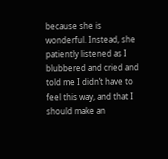because she is wonderful. Instead, she patiently listened as I blubbered and cried and told me I didn’t have to feel this way, and that I should make an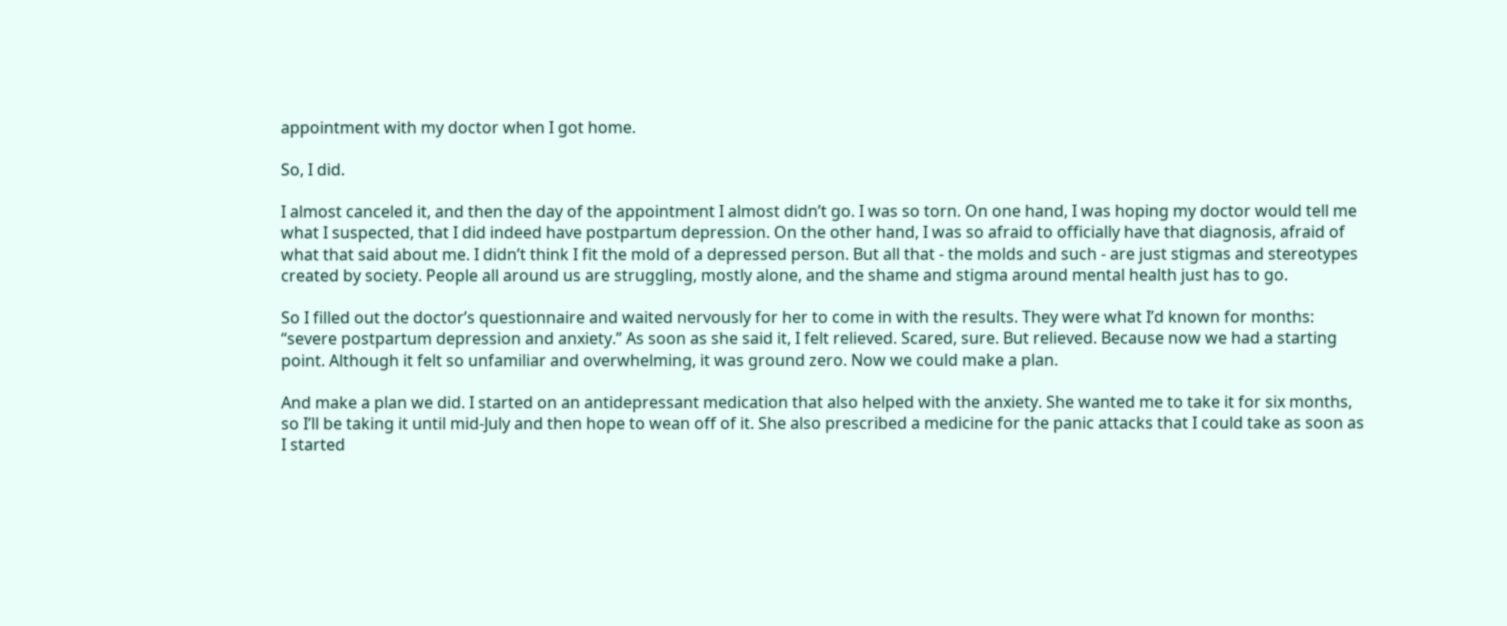appointment with my doctor when I got home.

So, I did.

I almost canceled it, and then the day of the appointment I almost didn’t go. I was so torn. On one hand, I was hoping my doctor would tell me what I suspected, that I did indeed have postpartum depression. On the other hand, I was so afraid to officially have that diagnosis, afraid of what that said about me. I didn’t think I fit the mold of a depressed person. But all that - the molds and such - are just stigmas and stereotypes created by society. People all around us are struggling, mostly alone, and the shame and stigma around mental health just has to go.

So I filled out the doctor’s questionnaire and waited nervously for her to come in with the results. They were what I’d known for months: “severe postpartum depression and anxiety.” As soon as she said it, I felt relieved. Scared, sure. But relieved. Because now we had a starting point. Although it felt so unfamiliar and overwhelming, it was ground zero. Now we could make a plan.

And make a plan we did. I started on an antidepressant medication that also helped with the anxiety. She wanted me to take it for six months, so I’ll be taking it until mid-July and then hope to wean off of it. She also prescribed a medicine for the panic attacks that I could take as soon as I started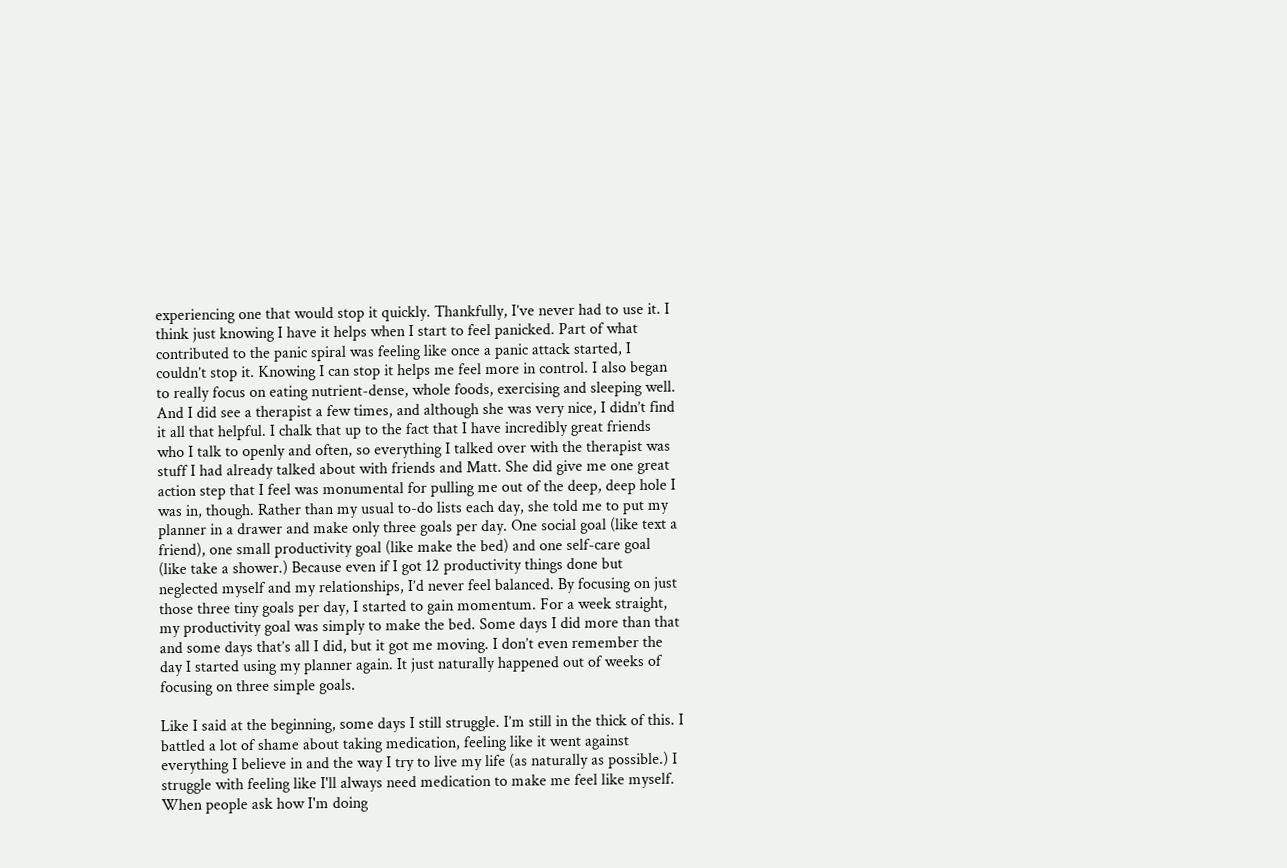experiencing one that would stop it quickly. Thankfully, I’ve never had to use it. I think just knowing I have it helps when I start to feel panicked. Part of what contributed to the panic spiral was feeling like once a panic attack started, I couldn’t stop it. Knowing I can stop it helps me feel more in control. I also began to really focus on eating nutrient-dense, whole foods, exercising and sleeping well. And I did see a therapist a few times, and although she was very nice, I didn’t find it all that helpful. I chalk that up to the fact that I have incredibly great friends who I talk to openly and often, so everything I talked over with the therapist was stuff I had already talked about with friends and Matt. She did give me one great action step that I feel was monumental for pulling me out of the deep, deep hole I was in, though. Rather than my usual to-do lists each day, she told me to put my planner in a drawer and make only three goals per day. One social goal (like text a friend), one small productivity goal (like make the bed) and one self-care goal (like take a shower.) Because even if I got 12 productivity things done but neglected myself and my relationships, I’d never feel balanced. By focusing on just those three tiny goals per day, I started to gain momentum. For a week straight, my productivity goal was simply to make the bed. Some days I did more than that and some days that’s all I did, but it got me moving. I don’t even remember the day I started using my planner again. It just naturally happened out of weeks of focusing on three simple goals.

Like I said at the beginning, some days I still struggle. I’m still in the thick of this. I battled a lot of shame about taking medication, feeling like it went against everything I believe in and the way I try to live my life (as naturally as possible.) I struggle with feeling like I'll always need medication to make me feel like myself. When people ask how I'm doing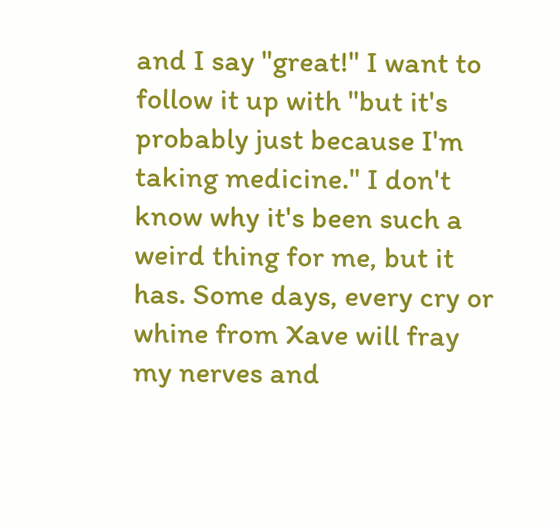and I say "great!" I want to follow it up with "but it's probably just because I'm taking medicine." I don't know why it's been such a weird thing for me, but it has. Some days, every cry or whine from Xave will fray my nerves and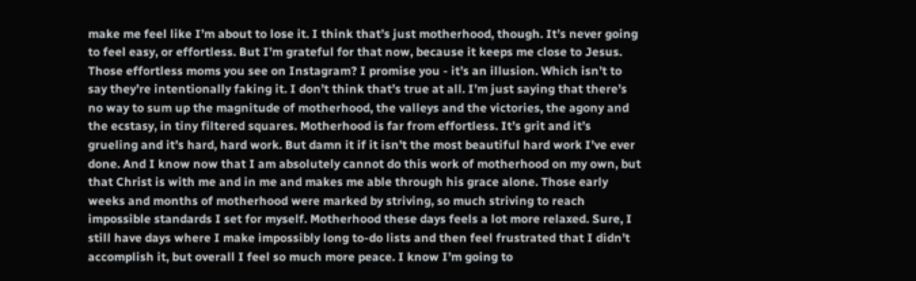make me feel like I’m about to lose it. I think that’s just motherhood, though. It’s never going to feel easy, or effortless. But I’m grateful for that now, because it keeps me close to Jesus. Those effortless moms you see on Instagram? I promise you - it’s an illusion. Which isn’t to say they’re intentionally faking it. I don’t think that’s true at all. I’m just saying that there’s no way to sum up the magnitude of motherhood, the valleys and the victories, the agony and the ecstasy, in tiny filtered squares. Motherhood is far from effortless. It’s grit and it’s grueling and it’s hard, hard work. But damn it if it isn’t the most beautiful hard work I’ve ever done. And I know now that I am absolutely cannot do this work of motherhood on my own, but that Christ is with me and in me and makes me able through his grace alone. Those early weeks and months of motherhood were marked by striving, so much striving to reach impossible standards I set for myself. Motherhood these days feels a lot more relaxed. Sure, I still have days where I make impossibly long to-do lists and then feel frustrated that I didn’t accomplish it, but overall I feel so much more peace. I know I’m going to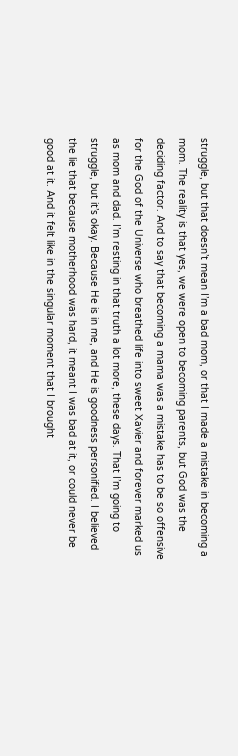struggle, but that doesn’t mean I’m a bad mom, or that I made a mistake in becoming a mom. The reality is that yes, we were open to becoming parents, but God was the deciding factor. And to say that becoming a mama was a mistake has to be so offensive for the God of the Universe who breathed life into sweet Xavier and forever marked us as mom and dad. I’m resting in that truth a lot more, these days. That I’m going to struggle, but it’s okay. Because He is in me, and He is goodness personified. I believed the lie that because motherhood was hard, it meant I was bad at it, or could never be good at it. And it felt like in the singular moment that I brought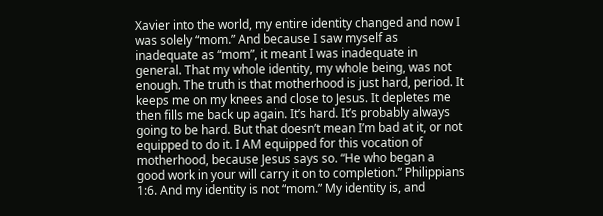Xavier into the world, my entire identity changed and now I was solely “mom.” And because I saw myself as inadequate as “mom”, it meant I was inadequate in general. That my whole identity, my whole being, was not enough. The truth is that motherhood is just hard, period. It keeps me on my knees and close to Jesus. It depletes me then fills me back up again. It’s hard. It’s probably always going to be hard. But that doesn’t mean I’m bad at it, or not equipped to do it. I AM equipped for this vocation of motherhood, because Jesus says so. “He who began a good work in your will carry it on to completion.” Philippians 1:6. And my identity is not “mom.” My identity is, and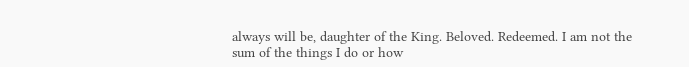always will be, daughter of the King. Beloved. Redeemed. I am not the sum of the things I do or how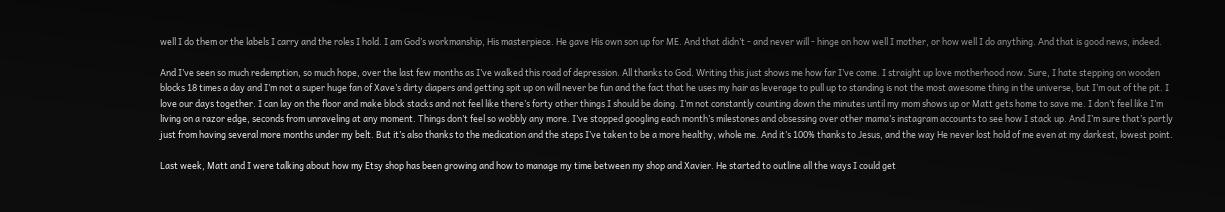well I do them or the labels I carry and the roles I hold. I am God’s workmanship, His masterpiece. He gave His own son up for ME. And that didn’t - and never will - hinge on how well I mother, or how well I do anything. And that is good news, indeed.

And I’ve seen so much redemption, so much hope, over the last few months as I’ve walked this road of depression. All thanks to God. Writing this just shows me how far I’ve come. I straight up love motherhood now. Sure, I hate stepping on wooden blocks 18 times a day and I’m not a super huge fan of Xave’s dirty diapers and getting spit up on will never be fun and the fact that he uses my hair as leverage to pull up to standing is not the most awesome thing in the universe, but I’m out of the pit. I love our days together. I can lay on the floor and make block stacks and not feel like there’s forty other things I should be doing. I’m not constantly counting down the minutes until my mom shows up or Matt gets home to save me. I don’t feel like I’m living on a razor edge, seconds from unraveling at any moment. Things don’t feel so wobbly any more. I’ve stopped googling each month’s milestones and obsessing over other mama’s instagram accounts to see how I stack up. And I’m sure that’s partly just from having several more months under my belt. But it’s also thanks to the medication and the steps I’ve taken to be a more healthy, whole me. And it’s 100% thanks to Jesus, and the way He never lost hold of me even at my darkest, lowest point.

Last week, Matt and I were talking about how my Etsy shop has been growing and how to manage my time between my shop and Xavier. He started to outline all the ways I could get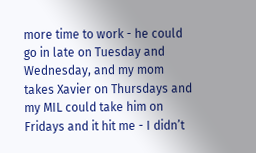more time to work - he could go in late on Tuesday and Wednesday, and my mom takes Xavier on Thursdays and my MIL could take him on Fridays and it hit me - I didn’t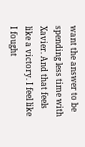want the answer to be spending less time with Xavier. And that feels like a victory. I feel like I fought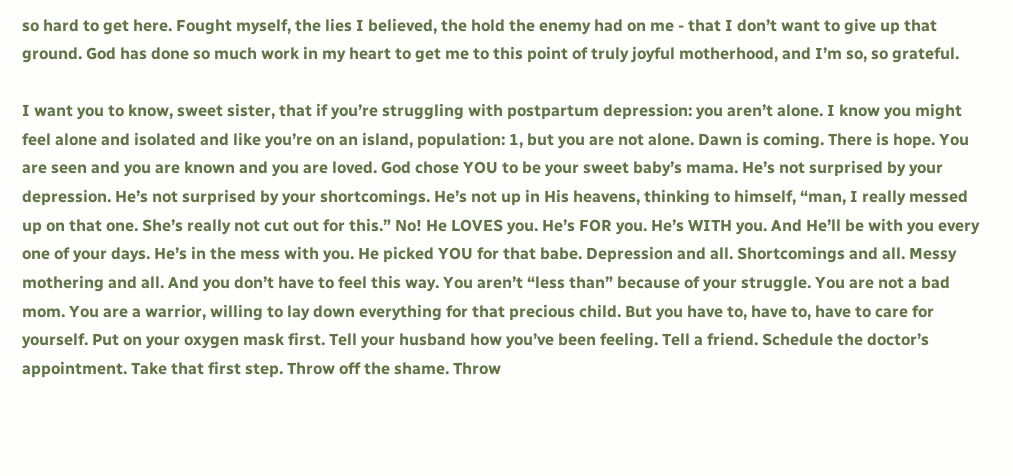so hard to get here. Fought myself, the lies I believed, the hold the enemy had on me - that I don’t want to give up that ground. God has done so much work in my heart to get me to this point of truly joyful motherhood, and I’m so, so grateful.

I want you to know, sweet sister, that if you’re struggling with postpartum depression: you aren’t alone. I know you might feel alone and isolated and like you’re on an island, population: 1, but you are not alone. Dawn is coming. There is hope. You are seen and you are known and you are loved. God chose YOU to be your sweet baby’s mama. He’s not surprised by your depression. He’s not surprised by your shortcomings. He’s not up in His heavens, thinking to himself, “man, I really messed up on that one. She’s really not cut out for this.” No! He LOVES you. He’s FOR you. He’s WITH you. And He’ll be with you every one of your days. He’s in the mess with you. He picked YOU for that babe. Depression and all. Shortcomings and all. Messy mothering and all. And you don’t have to feel this way. You aren’t “less than” because of your struggle. You are not a bad mom. You are a warrior, willing to lay down everything for that precious child. But you have to, have to, have to care for yourself. Put on your oxygen mask first. Tell your husband how you’ve been feeling. Tell a friend. Schedule the doctor’s appointment. Take that first step. Throw off the shame. Throw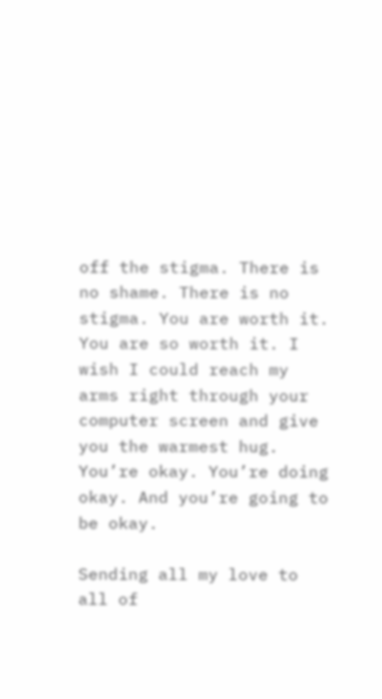off the stigma. There is no shame. There is no stigma. You are worth it. You are so worth it. I wish I could reach my arms right through your computer screen and give you the warmest hug. You’re okay. You’re doing okay. And you’re going to be okay.

Sending all my love to all of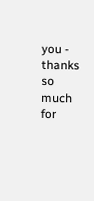you - thanks so much for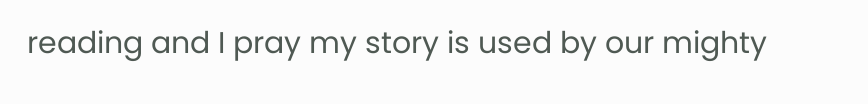reading and I pray my story is used by our mighty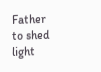Father to shed light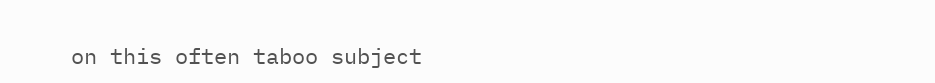on this often taboo subject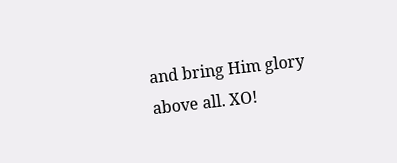and bring Him glory above all. XO!